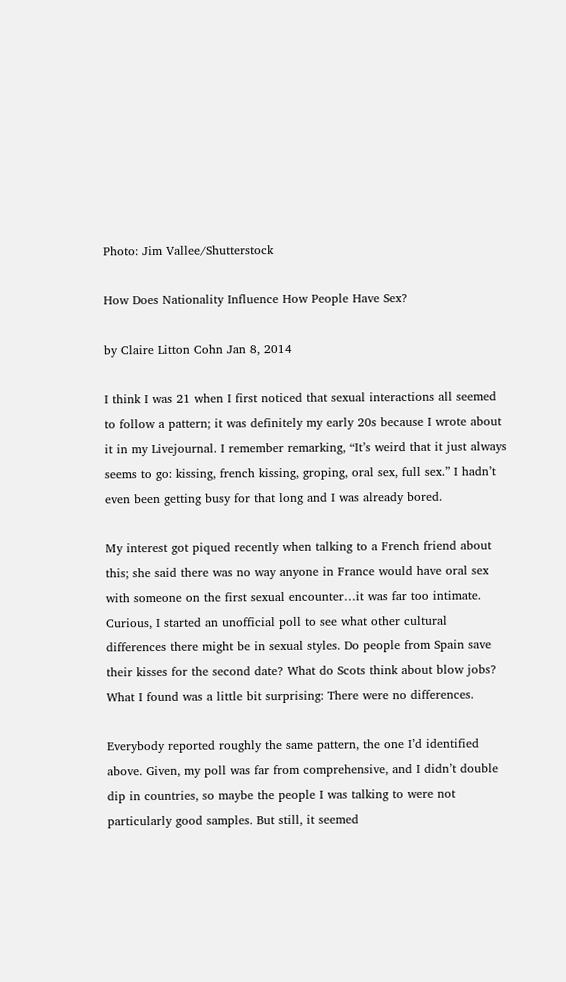Photo: Jim Vallee/Shutterstock

How Does Nationality Influence How People Have Sex?

by Claire Litton Cohn Jan 8, 2014

I think I was 21 when I first noticed that sexual interactions all seemed to follow a pattern; it was definitely my early 20s because I wrote about it in my Livejournal. I remember remarking, “It’s weird that it just always seems to go: kissing, french kissing, groping, oral sex, full sex.” I hadn’t even been getting busy for that long and I was already bored.

My interest got piqued recently when talking to a French friend about this; she said there was no way anyone in France would have oral sex with someone on the first sexual encounter…it was far too intimate. Curious, I started an unofficial poll to see what other cultural differences there might be in sexual styles. Do people from Spain save their kisses for the second date? What do Scots think about blow jobs? What I found was a little bit surprising: There were no differences.

Everybody reported roughly the same pattern, the one I’d identified above. Given, my poll was far from comprehensive, and I didn’t double dip in countries, so maybe the people I was talking to were not particularly good samples. But still, it seemed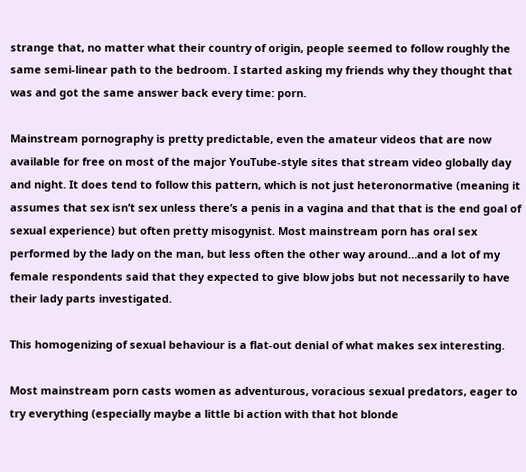strange that, no matter what their country of origin, people seemed to follow roughly the same semi-linear path to the bedroom. I started asking my friends why they thought that was and got the same answer back every time: porn.

Mainstream pornography is pretty predictable, even the amateur videos that are now available for free on most of the major YouTube-style sites that stream video globally day and night. It does tend to follow this pattern, which is not just heteronormative (meaning it assumes that sex isn’t sex unless there’s a penis in a vagina and that that is the end goal of sexual experience) but often pretty misogynist. Most mainstream porn has oral sex performed by the lady on the man, but less often the other way around…and a lot of my female respondents said that they expected to give blow jobs but not necessarily to have their lady parts investigated.

This homogenizing of sexual behaviour is a flat-out denial of what makes sex interesting.

Most mainstream porn casts women as adventurous, voracious sexual predators, eager to try everything (especially maybe a little bi action with that hot blonde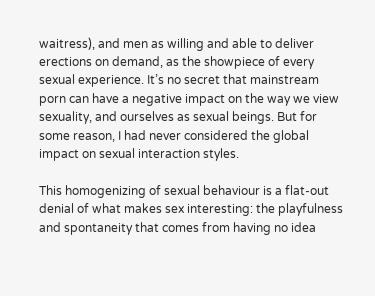waitress), and men as willing and able to deliver erections on demand, as the showpiece of every sexual experience. It’s no secret that mainstream porn can have a negative impact on the way we view sexuality, and ourselves as sexual beings. But for some reason, I had never considered the global impact on sexual interaction styles.

This homogenizing of sexual behaviour is a flat-out denial of what makes sex interesting: the playfulness and spontaneity that comes from having no idea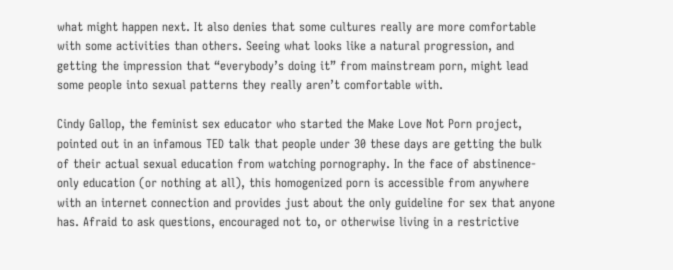what might happen next. It also denies that some cultures really are more comfortable with some activities than others. Seeing what looks like a natural progression, and getting the impression that “everybody’s doing it” from mainstream porn, might lead some people into sexual patterns they really aren’t comfortable with.

Cindy Gallop, the feminist sex educator who started the Make Love Not Porn project, pointed out in an infamous TED talk that people under 30 these days are getting the bulk of their actual sexual education from watching pornography. In the face of abstinence-only education (or nothing at all), this homogenized porn is accessible from anywhere with an internet connection and provides just about the only guideline for sex that anyone has. Afraid to ask questions, encouraged not to, or otherwise living in a restrictive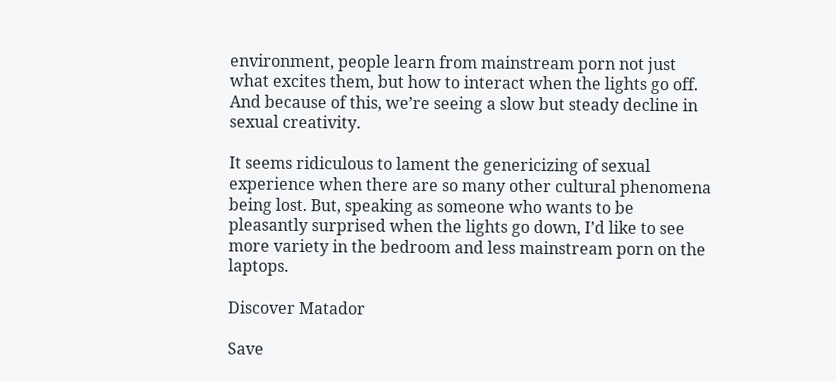environment, people learn from mainstream porn not just what excites them, but how to interact when the lights go off. And because of this, we’re seeing a slow but steady decline in sexual creativity.

It seems ridiculous to lament the genericizing of sexual experience when there are so many other cultural phenomena being lost. But, speaking as someone who wants to be pleasantly surprised when the lights go down, I’d like to see more variety in the bedroom and less mainstream porn on the laptops.

Discover Matador

Save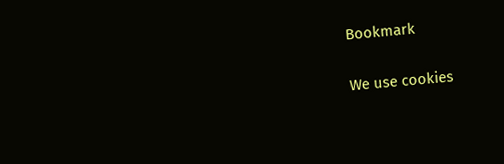Bookmark

We use cookies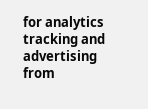for analytics tracking and advertising from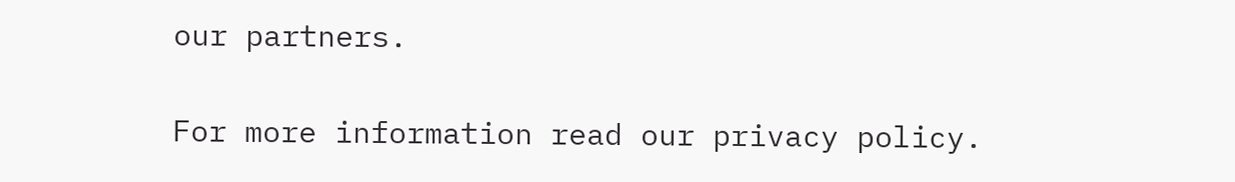our partners.

For more information read our privacy policy.